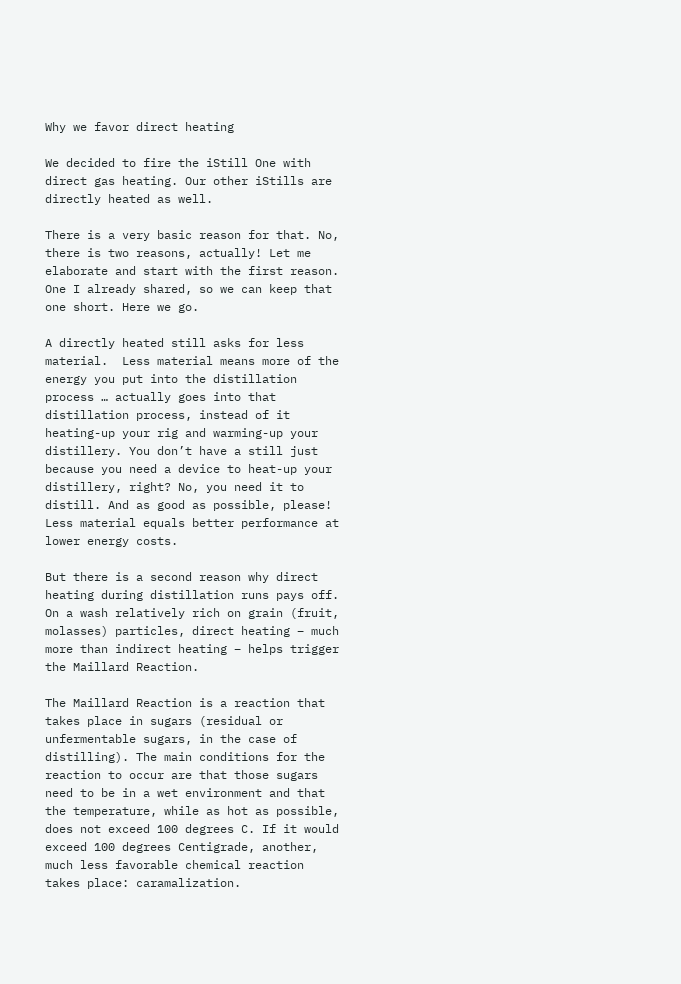Why we favor direct heating

We decided to fire the iStill One with direct gas heating. Our other iStills are directly heated as well.

There is a very basic reason for that. No, there is two reasons, actually! Let me elaborate and start with the first reason. One I already shared, so we can keep that one short. Here we go.

A directly heated still asks for less material.  Less material means more of the energy you put into the distillation process … actually goes into that distillation process, instead of it heating-up your rig and warming-up your distillery. You don’t have a still just because you need a device to heat-up your distillery, right? No, you need it to distill. And as good as possible, please! Less material equals better performance at lower energy costs.

But there is a second reason why direct heating during distillation runs pays off. On a wash relatively rich on grain (fruit, molasses) particles, direct heating – much more than indirect heating – helps trigger the Maillard Reaction.

The Maillard Reaction is a reaction that takes place in sugars (residual or unfermentable sugars, in the case of distilling). The main conditions for the reaction to occur are that those sugars need to be in a wet environment and that the temperature, while as hot as possible, does not exceed 100 degrees C. If it would exceed 100 degrees Centigrade, another, much less favorable chemical reaction takes place: caramalization.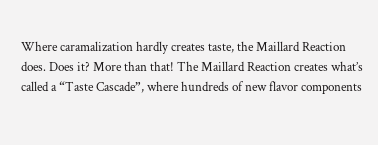Where caramalization hardly creates taste, the Maillard Reaction does. Does it? More than that! The Maillard Reaction creates what’s called a “Taste Cascade”, where hundreds of new flavor components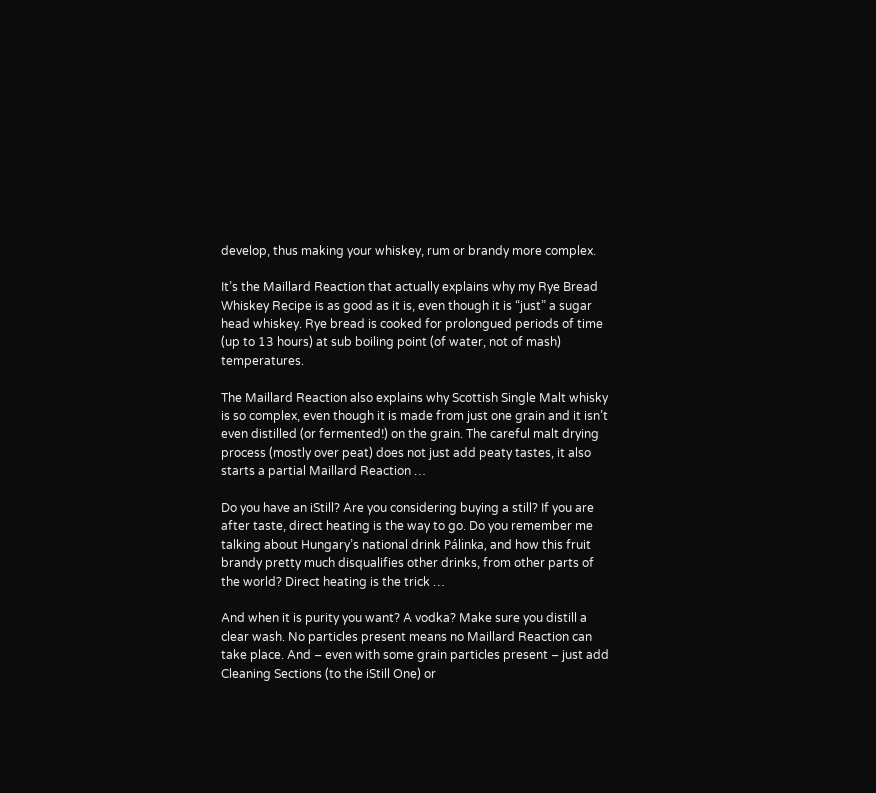develop, thus making your whiskey, rum or brandy more complex.

It’s the Maillard Reaction that actually explains why my Rye Bread Whiskey Recipe is as good as it is, even though it is “just” a sugar head whiskey. Rye bread is cooked for prolongued periods of time (up to 13 hours) at sub boiling point (of water, not of mash) temperatures.

The Maillard Reaction also explains why Scottish Single Malt whisky is so complex, even though it is made from just one grain and it isn’t even distilled (or fermented!) on the grain. The careful malt drying process (mostly over peat) does not just add peaty tastes, it also starts a partial Maillard Reaction …

Do you have an iStill? Are you considering buying a still? If you are after taste, direct heating is the way to go. Do you remember me talking about Hungary’s national drink Pálinka, and how this fruit brandy pretty much disqualifies other drinks, from other parts of the world? Direct heating is the trick …

And when it is purity you want? A vodka? Make sure you distill a clear wash. No particles present means no Maillard Reaction can take place. And – even with some grain particles present – just add Cleaning Sections (to the iStill One) or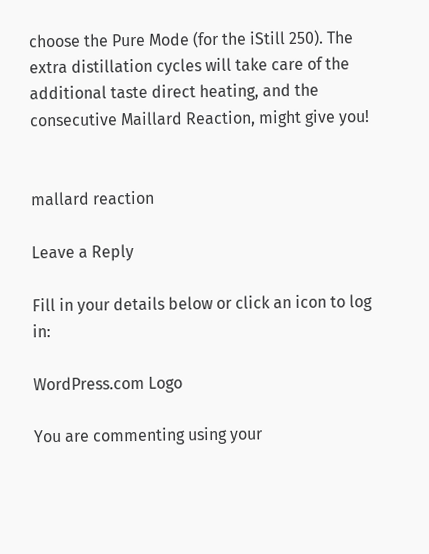choose the Pure Mode (for the iStill 250). The extra distillation cycles will take care of the additional taste direct heating, and the consecutive Maillard Reaction, might give you!


mallard reaction

Leave a Reply

Fill in your details below or click an icon to log in:

WordPress.com Logo

You are commenting using your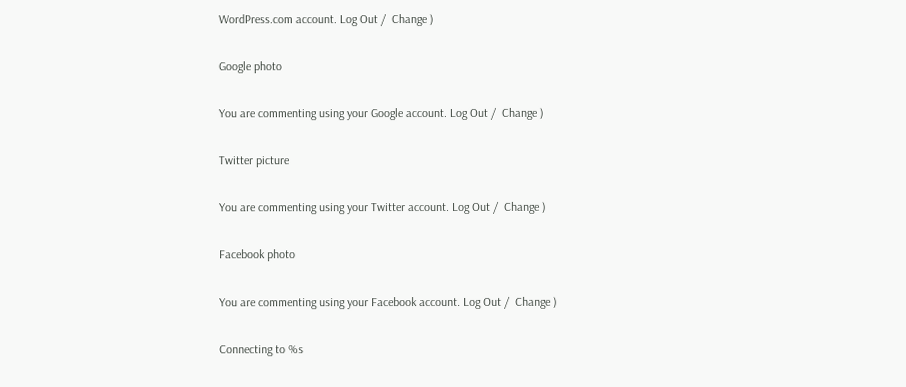WordPress.com account. Log Out /  Change )

Google photo

You are commenting using your Google account. Log Out /  Change )

Twitter picture

You are commenting using your Twitter account. Log Out /  Change )

Facebook photo

You are commenting using your Facebook account. Log Out /  Change )

Connecting to %s